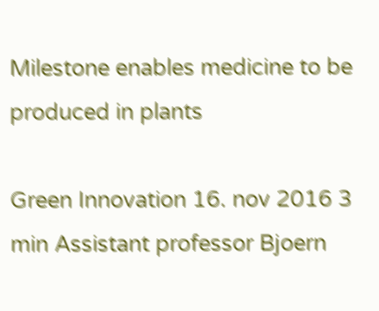Milestone enables medicine to be produced in plants

Green Innovation 16. nov 2016 3 min Assistant professor Bjoern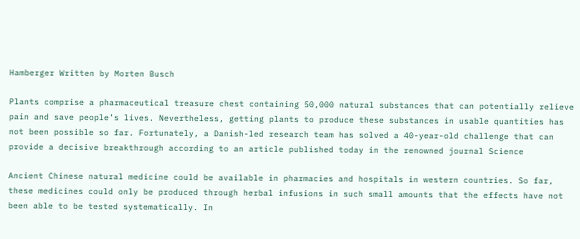Hamberger Written by Morten Busch

Plants comprise a pharmaceutical treasure chest containing 50,000 natural substances that can potentially relieve pain and save people’s lives. Nevertheless, getting plants to produce these substances in usable quantities has not been possible so far. Fortunately, a Danish-led research team has solved a 40-year-old challenge that can provide a decisive breakthrough according to an article published today in the renowned journal Science

Ancient Chinese natural medicine could be available in pharmacies and hospitals in western countries. So far, these medicines could only be produced through herbal infusions in such small amounts that the effects have not been able to be tested systematically. In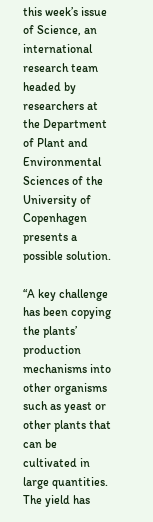this week’s issue of Science, an international research team headed by researchers at the Department of Plant and Environmental Sciences of the University of Copenhagen presents a possible solution.

“A key challenge has been copying the plants’ production mechanisms into other organisms such as yeast or other plants that can be cultivated in large quantities. The yield has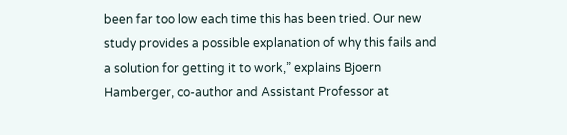been far too low each time this has been tried. Our new study provides a possible explanation of why this fails and a solution for getting it to work,” explains Bjoern Hamberger, co-author and Assistant Professor at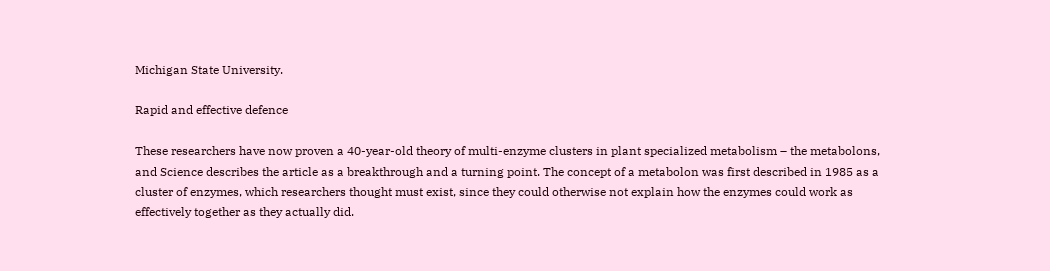Michigan State University.

Rapid and effective defence

These researchers have now proven a 40-year-old theory of multi-enzyme clusters in plant specialized metabolism – the metabolons, and Science describes the article as a breakthrough and a turning point. The concept of a metabolon was first described in 1985 as a cluster of enzymes, which researchers thought must exist, since they could otherwise not explain how the enzymes could work as effectively together as they actually did.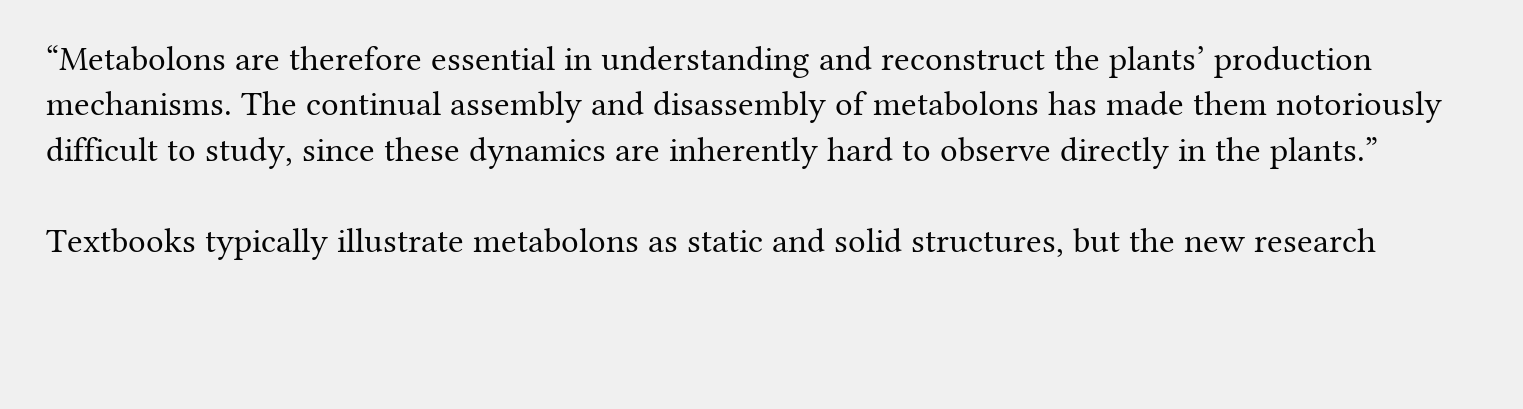“Metabolons are therefore essential in understanding and reconstruct the plants’ production mechanisms. The continual assembly and disassembly of metabolons has made them notoriously difficult to study, since these dynamics are inherently hard to observe directly in the plants.”

Textbooks typically illustrate metabolons as static and solid structures, but the new research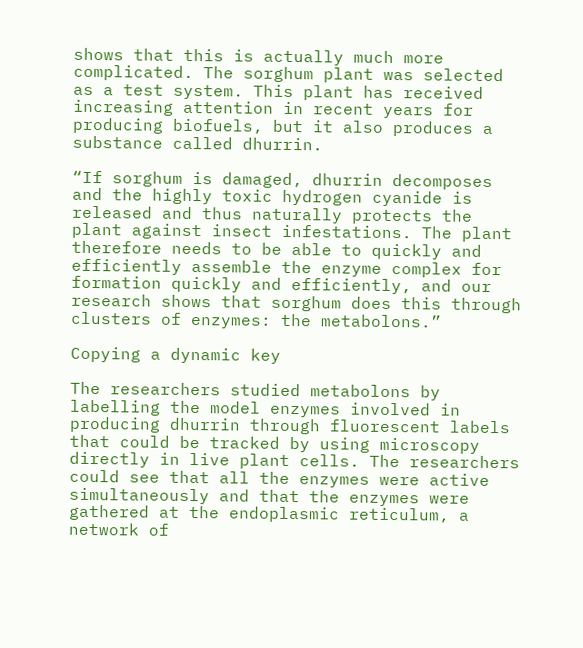shows that this is actually much more complicated. The sorghum plant was selected as a test system. This plant has received increasing attention in recent years for producing biofuels, but it also produces a substance called dhurrin.

“If sorghum is damaged, dhurrin decomposes and the highly toxic hydrogen cyanide is released and thus naturally protects the plant against insect infestations. The plant therefore needs to be able to quickly and efficiently assemble the enzyme complex for formation quickly and efficiently, and our research shows that sorghum does this through clusters of enzymes: the metabolons.”

Copying a dynamic key

The researchers studied metabolons by labelling the model enzymes involved in producing dhurrin through fluorescent labels that could be tracked by using microscopy directly in live plant cells. The researchers could see that all the enzymes were active simultaneously and that the enzymes were gathered at the endoplasmic reticulum, a network of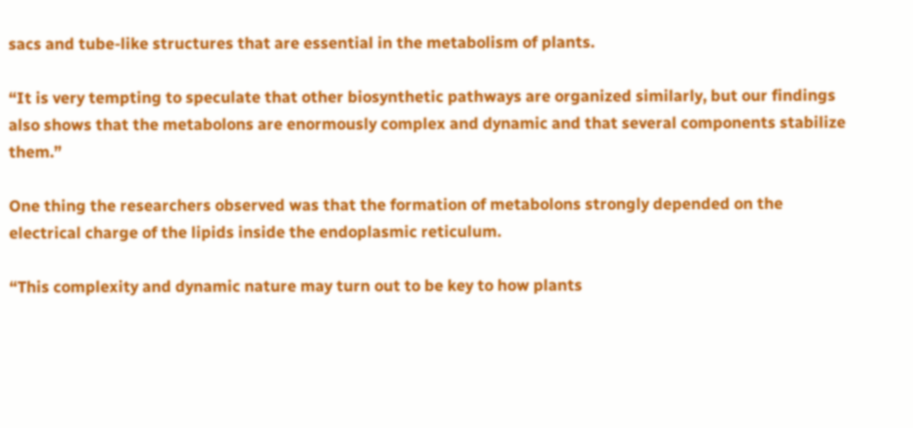sacs and tube-like structures that are essential in the metabolism of plants.

“It is very tempting to speculate that other biosynthetic pathways are organized similarly, but our findings also shows that the metabolons are enormously complex and dynamic and that several components stabilize them.”

One thing the researchers observed was that the formation of metabolons strongly depended on the electrical charge of the lipids inside the endoplasmic reticulum.

“This complexity and dynamic nature may turn out to be key to how plants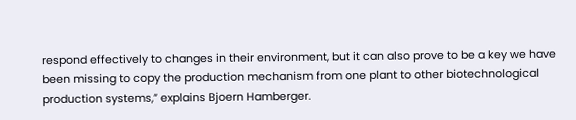respond effectively to changes in their environment, but it can also prove to be a key we have been missing to copy the production mechanism from one plant to other biotechnological production systems,” explains Bjoern Hamberger.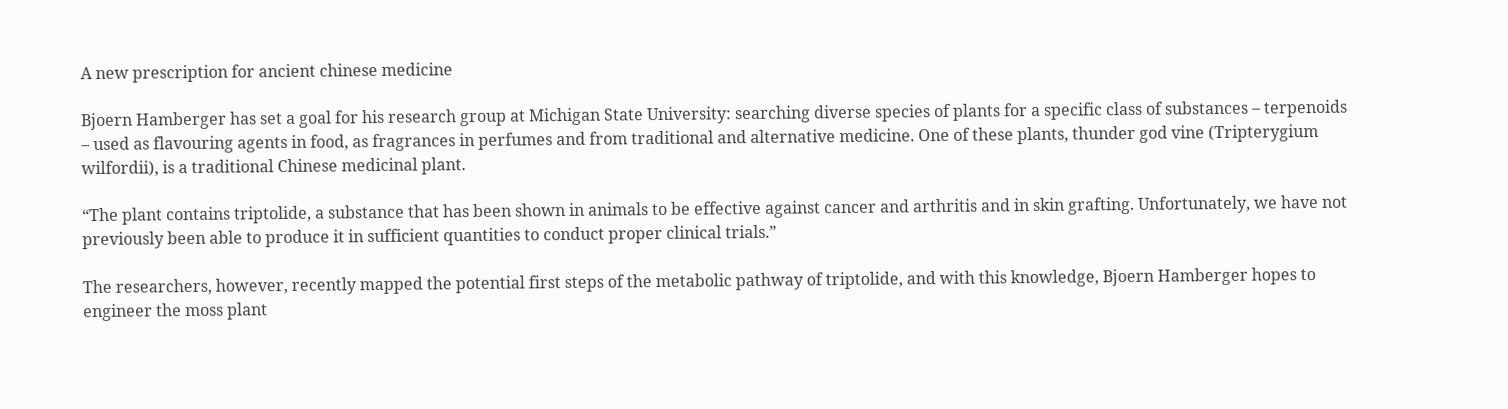A new prescription for ancient chinese medicine

Bjoern Hamberger has set a goal for his research group at Michigan State University: searching diverse species of plants for a specific class of substances – terpenoids – used as flavouring agents in food, as fragrances in perfumes and from traditional and alternative medicine. One of these plants, thunder god vine (Tripterygium wilfordii), is a traditional Chinese medicinal plant.

“The plant contains triptolide, a substance that has been shown in animals to be effective against cancer and arthritis and in skin grafting. Unfortunately, we have not previously been able to produce it in sufficient quantities to conduct proper clinical trials.”

The researchers, however, recently mapped the potential first steps of the metabolic pathway of triptolide, and with this knowledge, Bjoern Hamberger hopes to engineer the moss plant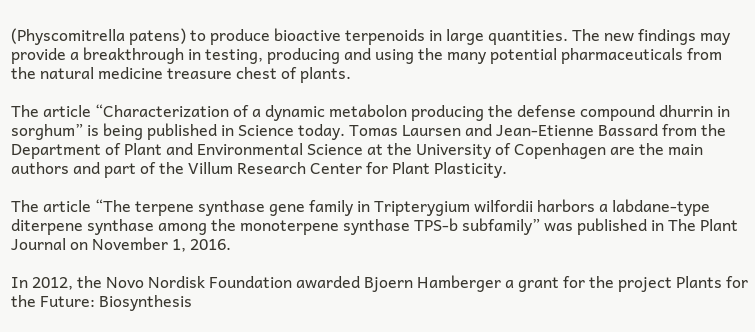(Physcomitrella patens) to produce bioactive terpenoids in large quantities. The new findings may provide a breakthrough in testing, producing and using the many potential pharmaceuticals from the natural medicine treasure chest of plants.

The article “Characterization of a dynamic metabolon producing the defense compound dhurrin in sorghum” is being published in Science today. Tomas Laursen and Jean-Etienne Bassard from the Department of Plant and Environmental Science at the University of Copenhagen are the main authors and part of the Villum Research Center for Plant Plasticity.

The article “The terpene synthase gene family in Tripterygium wilfordii harbors a labdane-type diterpene synthase among the monoterpene synthase TPS-b subfamily” was published in The Plant Journal on November 1, 2016.

In 2012, the Novo Nordisk Foundation awarded Bjoern Hamberger a grant for the project Plants for the Future: Biosynthesis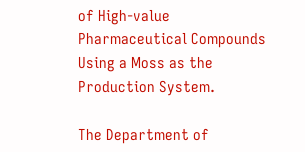of High-value Pharmaceutical Compounds Using a Moss as the Production System.

The Department of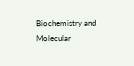Biochemistry and Molecular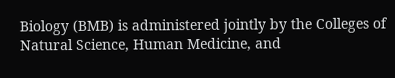Biology (BMB) is administered jointly by the Colleges of Natural Science, Human Medicine, and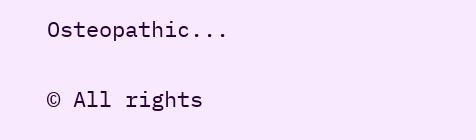Osteopathic...

© All rights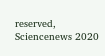reserved, Sciencenews 2020